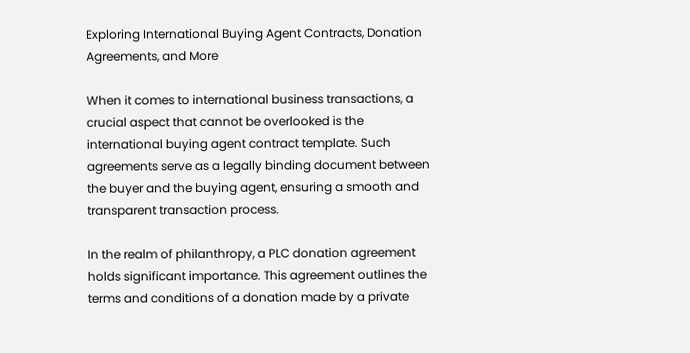Exploring International Buying Agent Contracts, Donation Agreements, and More

When it comes to international business transactions, a crucial aspect that cannot be overlooked is the international buying agent contract template. Such agreements serve as a legally binding document between the buyer and the buying agent, ensuring a smooth and transparent transaction process.

In the realm of philanthropy, a PLC donation agreement holds significant importance. This agreement outlines the terms and conditions of a donation made by a private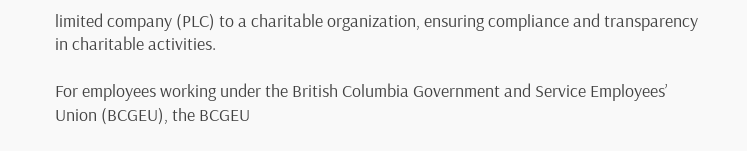limited company (PLC) to a charitable organization, ensuring compliance and transparency in charitable activities.

For employees working under the British Columbia Government and Service Employees’ Union (BCGEU), the BCGEU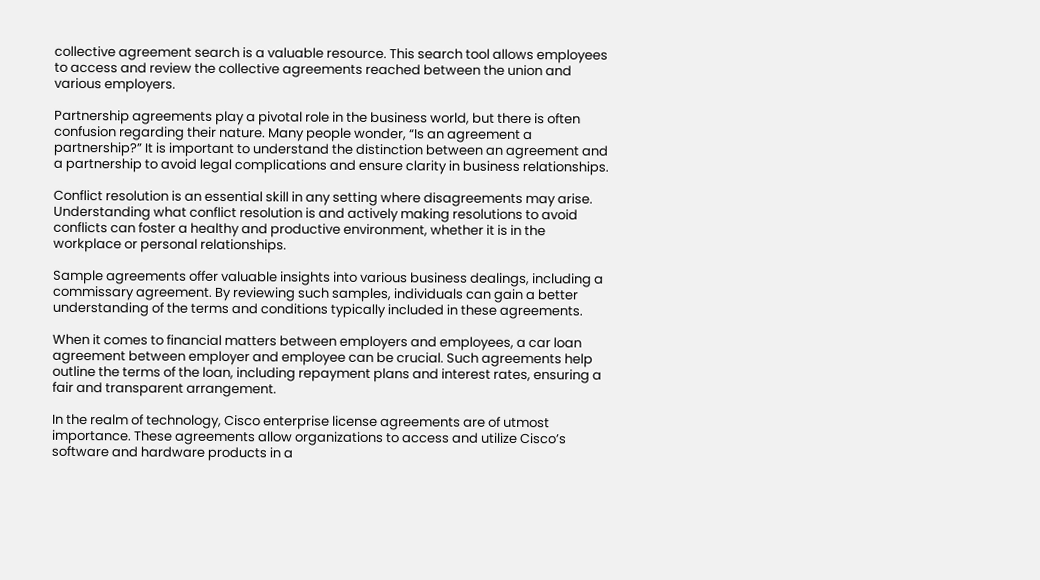collective agreement search is a valuable resource. This search tool allows employees to access and review the collective agreements reached between the union and various employers.

Partnership agreements play a pivotal role in the business world, but there is often confusion regarding their nature. Many people wonder, “Is an agreement a partnership?” It is important to understand the distinction between an agreement and a partnership to avoid legal complications and ensure clarity in business relationships.

Conflict resolution is an essential skill in any setting where disagreements may arise. Understanding what conflict resolution is and actively making resolutions to avoid conflicts can foster a healthy and productive environment, whether it is in the workplace or personal relationships.

Sample agreements offer valuable insights into various business dealings, including a commissary agreement. By reviewing such samples, individuals can gain a better understanding of the terms and conditions typically included in these agreements.

When it comes to financial matters between employers and employees, a car loan agreement between employer and employee can be crucial. Such agreements help outline the terms of the loan, including repayment plans and interest rates, ensuring a fair and transparent arrangement.

In the realm of technology, Cisco enterprise license agreements are of utmost importance. These agreements allow organizations to access and utilize Cisco’s software and hardware products in a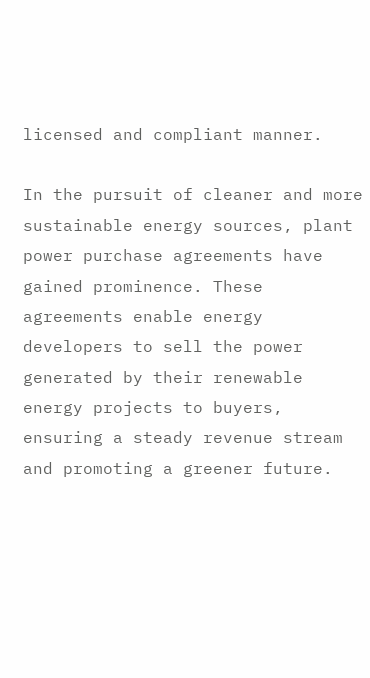licensed and compliant manner.

In the pursuit of cleaner and more sustainable energy sources, plant power purchase agreements have gained prominence. These agreements enable energy developers to sell the power generated by their renewable energy projects to buyers, ensuring a steady revenue stream and promoting a greener future.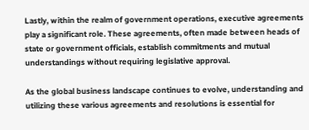Lastly, within the realm of government operations, executive agreements play a significant role. These agreements, often made between heads of state or government officials, establish commitments and mutual understandings without requiring legislative approval.

As the global business landscape continues to evolve, understanding and utilizing these various agreements and resolutions is essential for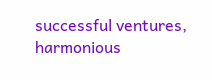successful ventures, harmonious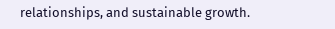relationships, and sustainable growth.